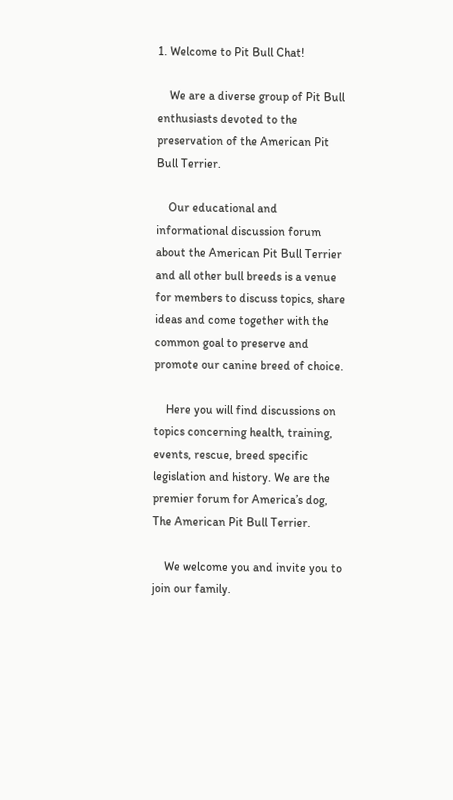1. Welcome to Pit Bull Chat!

    We are a diverse group of Pit Bull enthusiasts devoted to the preservation of the American Pit Bull Terrier.

    Our educational and informational discussion forum about the American Pit Bull Terrier and all other bull breeds is a venue for members to discuss topics, share ideas and come together with the common goal to preserve and promote our canine breed of choice.

    Here you will find discussions on topics concerning health, training, events, rescue, breed specific legislation and history. We are the premier forum for America’s dog, The American Pit Bull Terrier.

    We welcome you and invite you to join our family.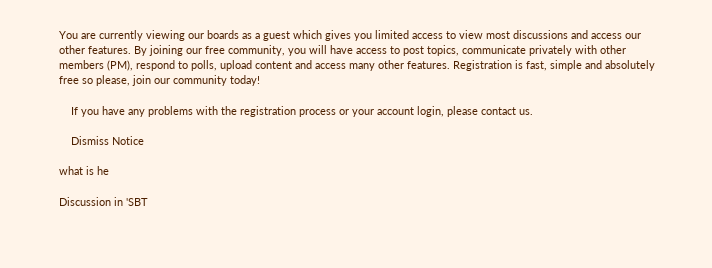You are currently viewing our boards as a guest which gives you limited access to view most discussions and access our other features. By joining our free community, you will have access to post topics, communicate privately with other members (PM), respond to polls, upload content and access many other features. Registration is fast, simple and absolutely free so please, join our community today!

    If you have any problems with the registration process or your account login, please contact us.

    Dismiss Notice

what is he

Discussion in 'SBT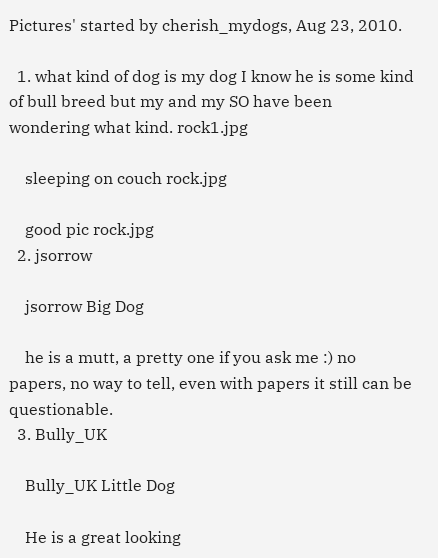Pictures' started by cherish_mydogs, Aug 23, 2010.

  1. what kind of dog is my dog I know he is some kind of bull breed but my and my SO have been wondering what kind. rock1.jpg

    sleeping on couch rock.jpg

    good pic rock.jpg
  2. jsorrow

    jsorrow Big Dog

    he is a mutt, a pretty one if you ask me :) no papers, no way to tell, even with papers it still can be questionable.
  3. Bully_UK

    Bully_UK Little Dog

    He is a great looking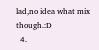lad,no idea what mix though.:D
  4.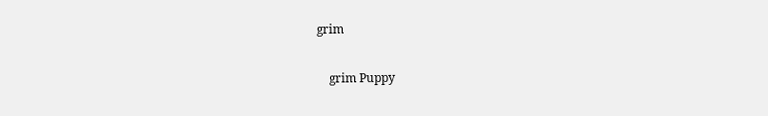grim

    grim Puppy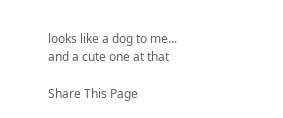looks like a dog to me... and a cute one at that

Share This Page